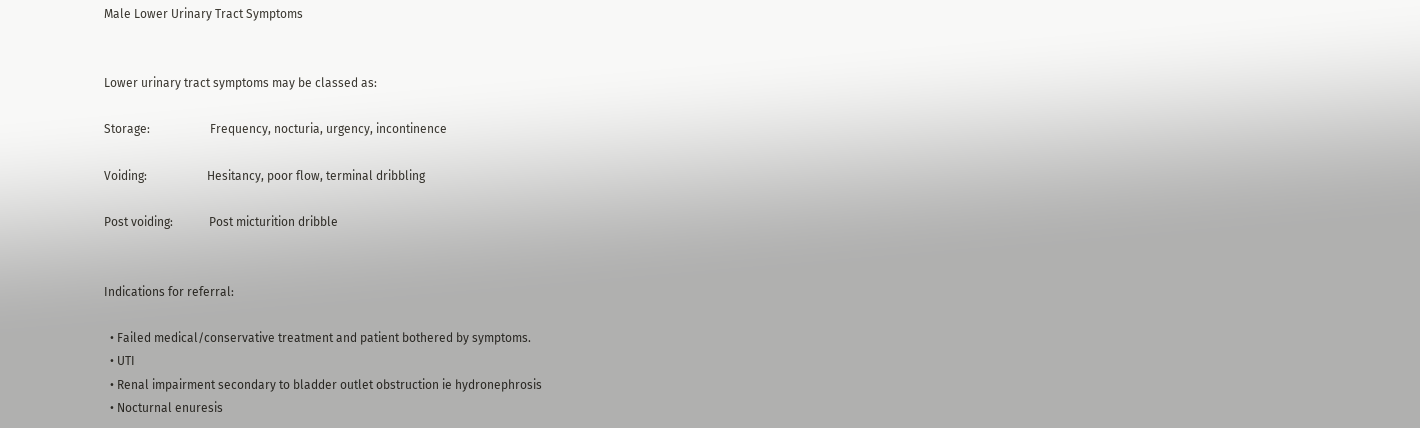Male Lower Urinary Tract Symptoms


Lower urinary tract symptoms may be classed as:

Storage:                    Frequency, nocturia, urgency, incontinence

Voiding:                    Hesitancy, poor flow, terminal dribbling

Post voiding:            Post micturition dribble


Indications for referral:

  • Failed medical/conservative treatment and patient bothered by symptoms.
  • UTI
  • Renal impairment secondary to bladder outlet obstruction ie hydronephrosis
  • Nocturnal enuresis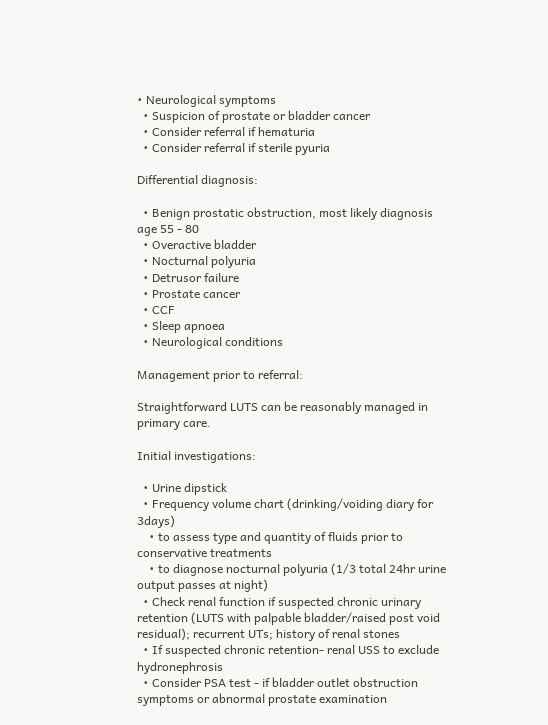• Neurological symptoms
  • Suspicion of prostate or bladder cancer
  • Consider referral if hematuria
  • Consider referral if sterile pyuria

Differential diagnosis:

  • Benign prostatic obstruction, most likely diagnosis age 55 - 80
  • Overactive bladder
  • Nocturnal polyuria
  • Detrusor failure
  • Prostate cancer
  • CCF
  • Sleep apnoea
  • Neurological conditions

Management prior to referral:

Straightforward LUTS can be reasonably managed in primary care.

Initial investigations:

  • Urine dipstick
  • Frequency volume chart (drinking/voiding diary for 3days)
    • to assess type and quantity of fluids prior to conservative treatments
    • to diagnose nocturnal polyuria (1/3 total 24hr urine output passes at night)
  • Check renal function if suspected chronic urinary retention (LUTS with palpable bladder/raised post void residual); recurrent UTs; history of renal stones
  • If suspected chronic retention- renal USS to exclude hydronephrosis
  • Consider PSA test - if bladder outlet obstruction symptoms or abnormal prostate examination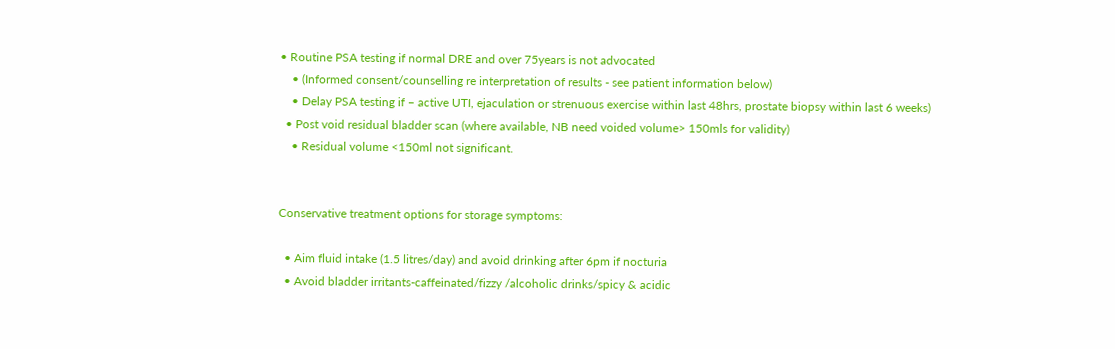• Routine PSA testing if normal DRE and over 75years is not advocated
    • (Informed consent/counselling re interpretation of results - see patient information below)
    • Delay PSA testing if – active UTI, ejaculation or strenuous exercise within last 48hrs, prostate biopsy within last 6 weeks)
  • Post void residual bladder scan (where available, NB need voided volume> 150mls for validity)
    • Residual volume <150ml not significant.


Conservative treatment options for storage symptoms:

  • Aim fluid intake (1.5 litres/day) and avoid drinking after 6pm if nocturia
  • Avoid bladder irritants-caffeinated/fizzy /alcoholic drinks/spicy & acidic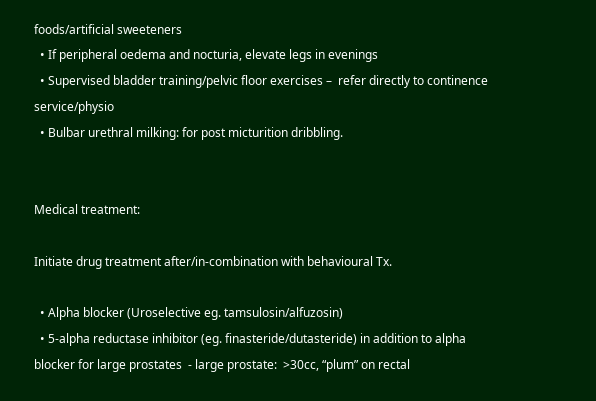foods/artificial sweeteners
  • If peripheral oedema and nocturia, elevate legs in evenings
  • Supervised bladder training/pelvic floor exercises –  refer directly to continence service/physio
  • Bulbar urethral milking: for post micturition dribbling.


Medical treatment:

Initiate drug treatment after/in-combination with behavioural Tx.

  • Alpha blocker (Uroselective eg. tamsulosin/alfuzosin)
  • 5-alpha reductase inhibitor (eg. finasteride/dutasteride) in addition to alpha blocker for large prostates  - large prostate:  >30cc, “plum” on rectal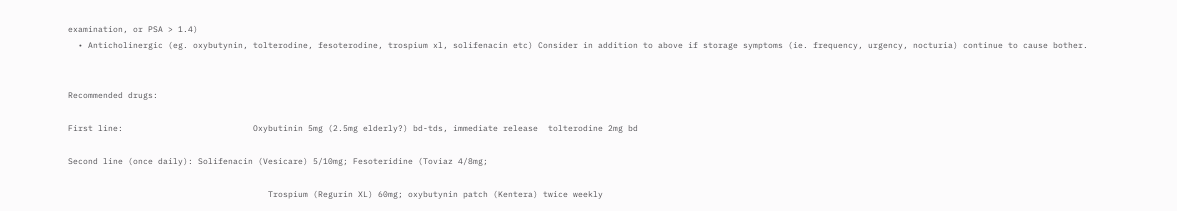examination, or PSA > 1.4)
  • Anticholinergic (eg. oxybutynin, tolterodine, fesoterodine, trospium xl, solifenacin etc) Consider in addition to above if storage symptoms (ie. frequency, urgency, nocturia) continue to cause bother.


Recommended drugs:

First line:                          Oxybutinin 5mg (2.5mg elderly?) bd-tds, immediate release  tolterodine 2mg bd

Second line (once daily): Solifenacin (Vesicare) 5/10mg; Fesoteridine (Toviaz 4/8mg;

                                        Trospium (Regurin XL) 60mg; oxybutynin patch (Kentera) twice weekly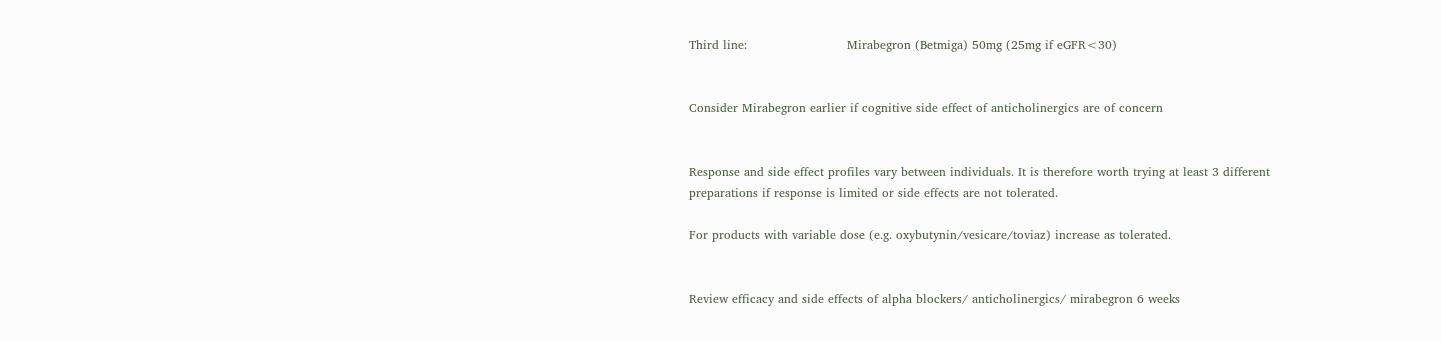Third line:                         Mirabegron (Betmiga) 50mg (25mg if eGFR<30)


Consider Mirabegron earlier if cognitive side effect of anticholinergics are of concern


Response and side effect profiles vary between individuals. It is therefore worth trying at least 3 different preparations if response is limited or side effects are not tolerated.

For products with variable dose (e.g. oxybutynin/vesicare/toviaz) increase as tolerated.


Review efficacy and side effects of alpha blockers/ anticholinergics/ mirabegron 6 weeks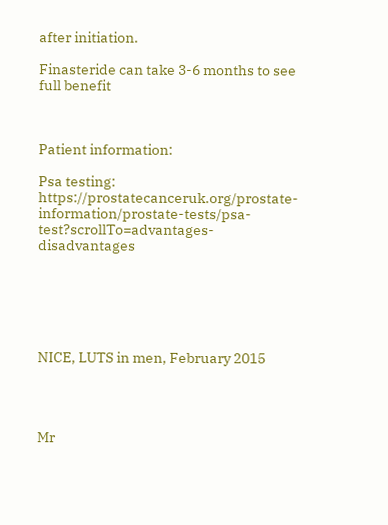after initiation.

Finasteride can take 3-6 months to see full benefit



Patient information:

Psa testing: https://prostatecanceruk.org/prostate-information/prostate-tests/psa-test?scrollTo=advantages-disadvantages






NICE, LUTS in men, February 2015




Mr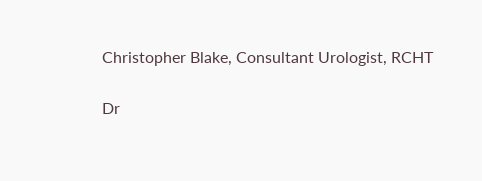Christopher Blake, Consultant Urologist, RCHT

Dr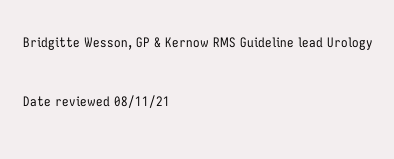Bridgitte Wesson, GP & Kernow RMS Guideline lead Urology


Date reviewed 08/11/21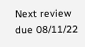Next review due 08/11/22